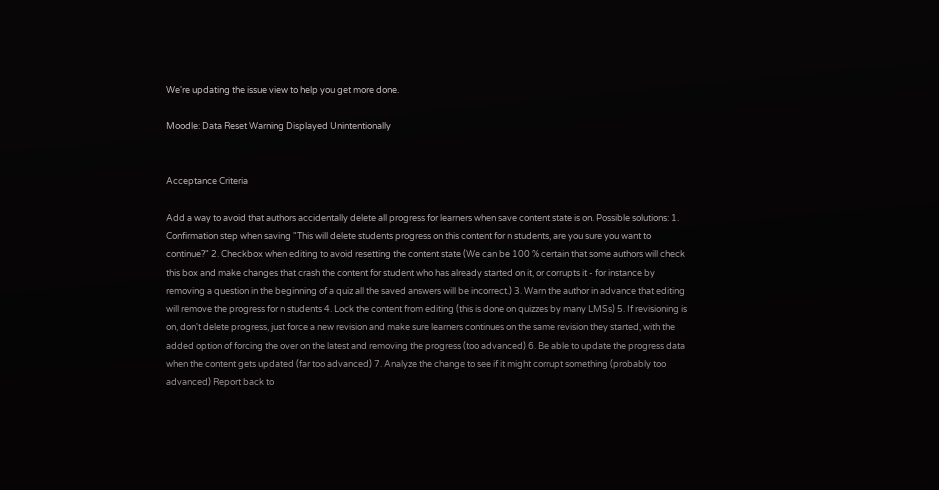We're updating the issue view to help you get more done.

Moodle: Data Reset Warning Displayed Unintentionally


Acceptance Criteria

Add a way to avoid that authors accidentally delete all progress for learners when save content state is on. Possible solutions: 1. Confirmation step when saving "This will delete students progress on this content for n students, are you sure you want to continue?" 2. Checkbox when editing to avoid resetting the content state (We can be 100 % certain that some authors will check this box and make changes that crash the content for student who has already started on it, or corrupts it - for instance by removing a question in the beginning of a quiz all the saved answers will be incorrect.) 3. Warn the author in advance that editing will remove the progress for n students 4. Lock the content from editing (this is done on quizzes by many LMSs) 5. If revisioning is on, don't delete progress, just force a new revision and make sure learners continues on the same revision they started, with the added option of forcing the over on the latest and removing the progress (too advanced) 6. Be able to update the progress data when the content gets updated (far too advanced) 7. Analyze the change to see if it might corrupt something (probably too advanced) Report back to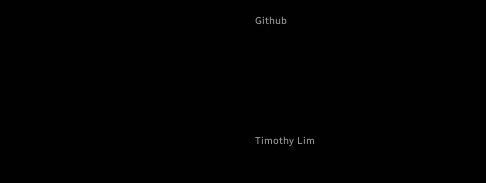Github





Timothy Lim